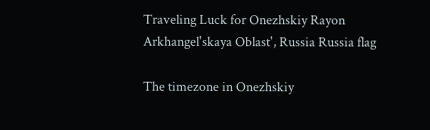Traveling Luck for Onezhskiy Rayon Arkhangel'skaya Oblast', Russia Russia flag

The timezone in Onezhskiy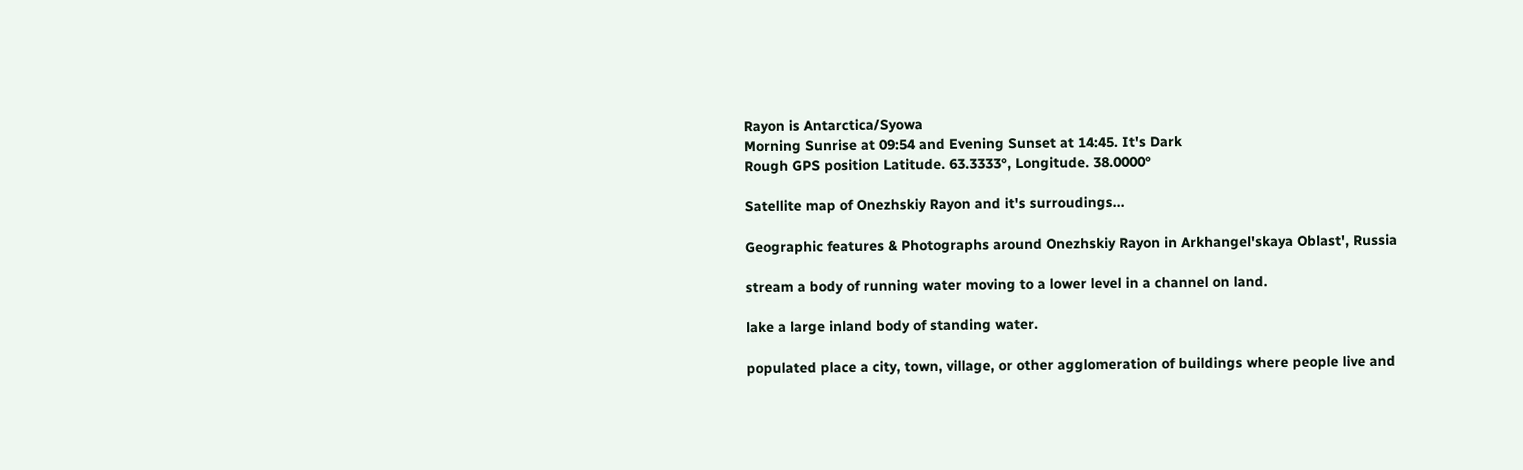Rayon is Antarctica/Syowa
Morning Sunrise at 09:54 and Evening Sunset at 14:45. It's Dark
Rough GPS position Latitude. 63.3333°, Longitude. 38.0000°

Satellite map of Onezhskiy Rayon and it's surroudings...

Geographic features & Photographs around Onezhskiy Rayon in Arkhangel'skaya Oblast', Russia

stream a body of running water moving to a lower level in a channel on land.

lake a large inland body of standing water.

populated place a city, town, village, or other agglomeration of buildings where people live and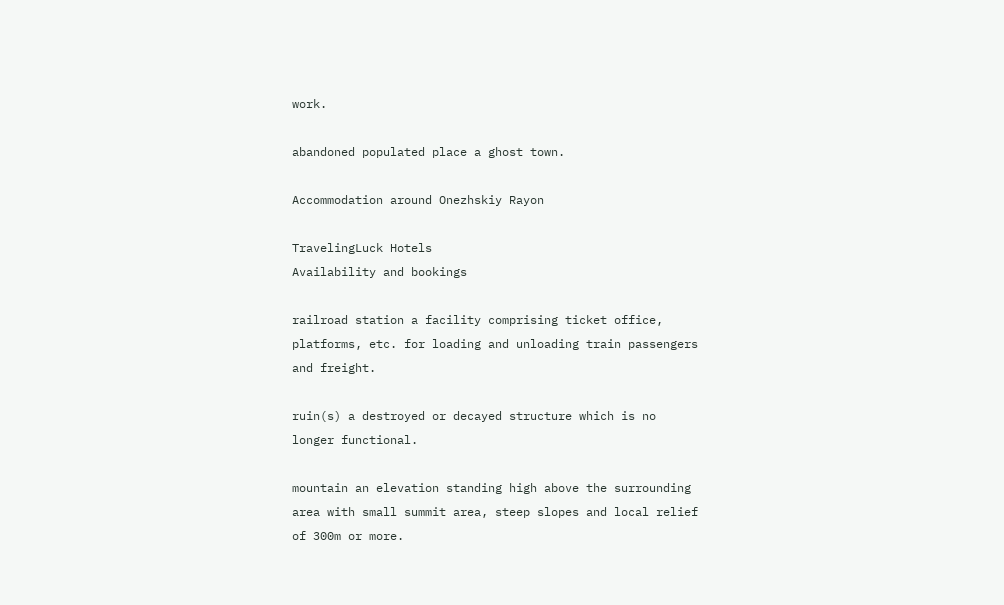work.

abandoned populated place a ghost town.

Accommodation around Onezhskiy Rayon

TravelingLuck Hotels
Availability and bookings

railroad station a facility comprising ticket office, platforms, etc. for loading and unloading train passengers and freight.

ruin(s) a destroyed or decayed structure which is no longer functional.

mountain an elevation standing high above the surrounding area with small summit area, steep slopes and local relief of 300m or more.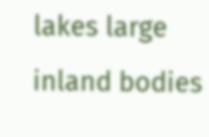lakes large inland bodies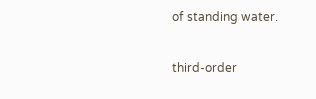of standing water.

third-order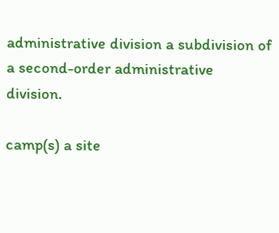administrative division a subdivision of a second-order administrative division.

camp(s) a site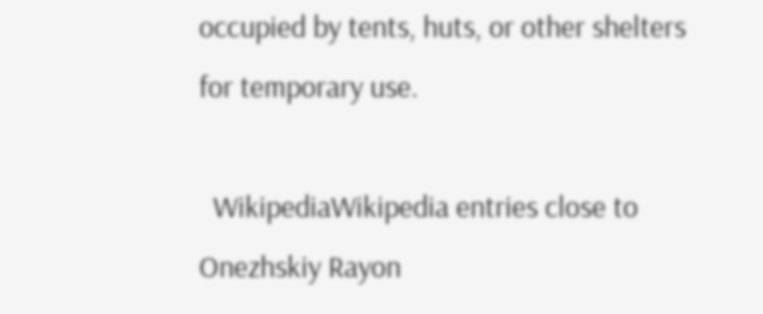occupied by tents, huts, or other shelters for temporary use.

  WikipediaWikipedia entries close to Onezhskiy Rayon